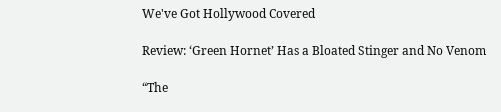We've Got Hollywood Covered

Review: ‘Green Hornet’ Has a Bloated Stinger and No Venom

“The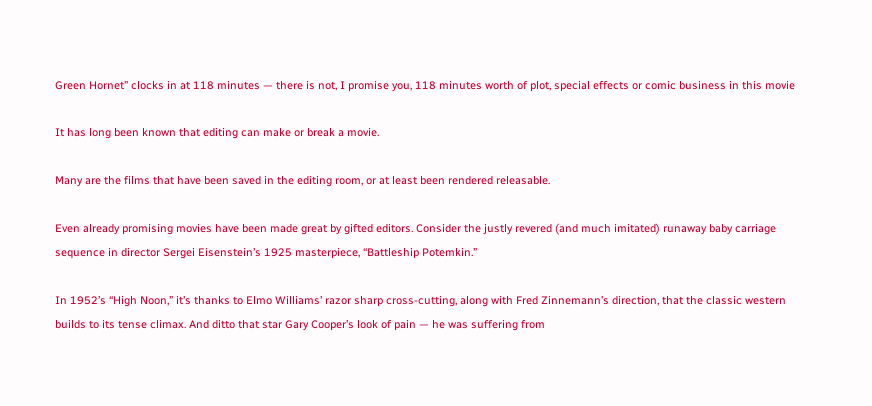Green Hornet” clocks in at 118 minutes — there is not, I promise you, 118 minutes worth of plot, special effects or comic business in this movie

It has long been known that editing can make or break a movie.

Many are the films that have been saved in the editing room, or at least been rendered releasable.

Even already promising movies have been made great by gifted editors. Consider the justly revered (and much imitated) runaway baby carriage sequence in director Sergei Eisenstein’s 1925 masterpiece, “Battleship Potemkin.”

In 1952’s “High Noon,” it’s thanks to Elmo Williams’ razor sharp cross-cutting, along with Fred Zinnemann’s direction, that the classic western builds to its tense climax. And ditto that star Gary Cooper’s look of pain — he was suffering from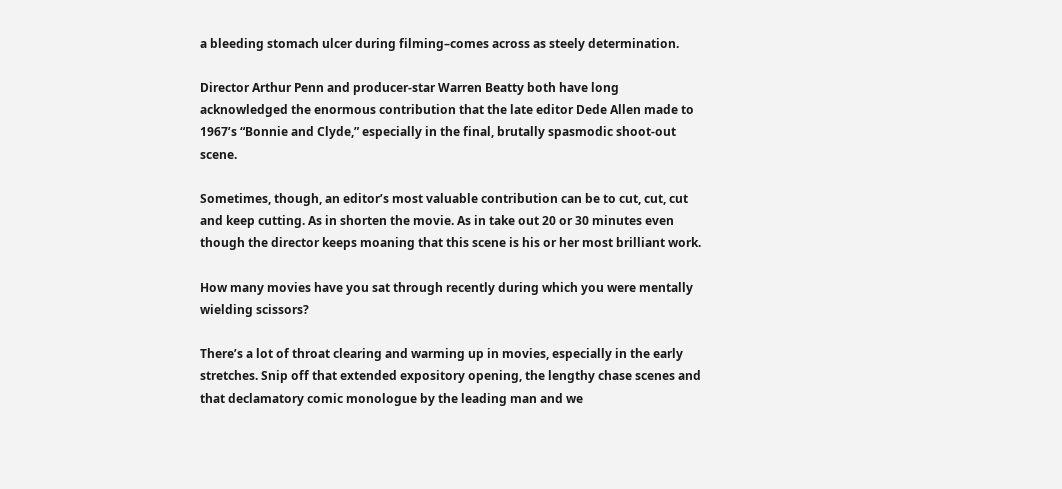a bleeding stomach ulcer during filming–comes across as steely determination.

Director Arthur Penn and producer-star Warren Beatty both have long acknowledged the enormous contribution that the late editor Dede Allen made to 1967’s “Bonnie and Clyde,” especially in the final, brutally spasmodic shoot-out scene.

Sometimes, though, an editor’s most valuable contribution can be to cut, cut, cut and keep cutting. As in shorten the movie. As in take out 20 or 30 minutes even though the director keeps moaning that this scene is his or her most brilliant work.

How many movies have you sat through recently during which you were mentally wielding scissors?

There’s a lot of throat clearing and warming up in movies, especially in the early stretches. Snip off that extended expository opening, the lengthy chase scenes and that declamatory comic monologue by the leading man and we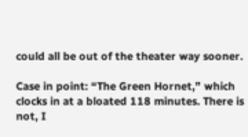could all be out of the theater way sooner.

Case in point: “The Green Hornet,” which clocks in at a bloated 118 minutes. There is not, I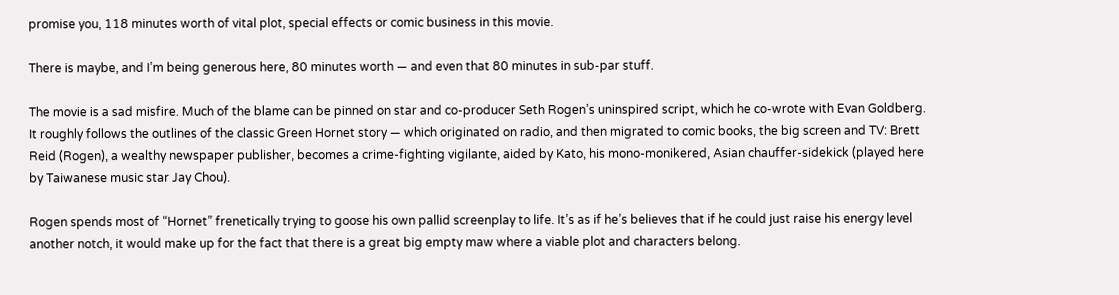promise you, 118 minutes worth of vital plot, special effects or comic business in this movie.

There is maybe, and I’m being generous here, 80 minutes worth — and even that 80 minutes in sub-par stuff.

The movie is a sad misfire. Much of the blame can be pinned on star and co-producer Seth Rogen’s uninspired script, which he co-wrote with Evan Goldberg. It roughly follows the outlines of the classic Green Hornet story — which originated on radio, and then migrated to comic books, the big screen and TV: Brett Reid (Rogen), a wealthy newspaper publisher, becomes a crime-fighting vigilante, aided by Kato, his mono-monikered, Asian chauffer-sidekick (played here by Taiwanese music star Jay Chou).

Rogen spends most of “Hornet” frenetically trying to goose his own pallid screenplay to life. It’s as if he’s believes that if he could just raise his energy level another notch, it would make up for the fact that there is a great big empty maw where a viable plot and characters belong.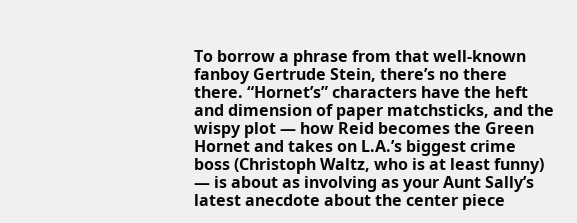To borrow a phrase from that well-known fanboy Gertrude Stein, there’s no there there. “Hornet’s” characters have the heft and dimension of paper matchsticks, and the wispy plot — how Reid becomes the Green Hornet and takes on L.A.’s biggest crime boss (Christoph Waltz, who is at least funny) — is about as involving as your Aunt Sally’s latest anecdote about the center piece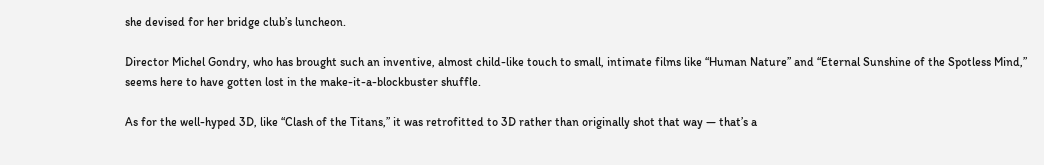she devised for her bridge club’s luncheon.

Director Michel Gondry, who has brought such an inventive, almost child-like touch to small, intimate films like “Human Nature” and “Eternal Sunshine of the Spotless Mind,” seems here to have gotten lost in the make-it-a-blockbuster shuffle.

As for the well-hyped 3D, like “Clash of the Titans,” it was retrofitted to 3D rather than originally shot that way — that’s a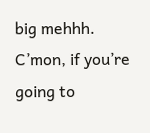big mehhh. C’mon, if you’re going to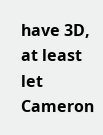have 3D, at least let Cameron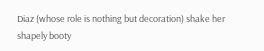Diaz (whose role is nothing but decoration) shake her shapely booty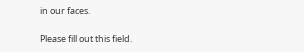in our faces.

Please fill out this field.